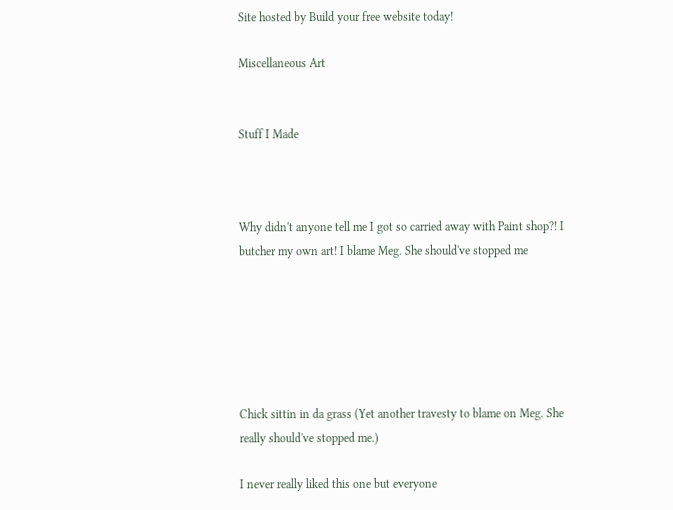Site hosted by Build your free website today!

Miscellaneous Art


Stuff I Made



Why didn't anyone tell me I got so carried away with Paint shop?! I butcher my own art! I blame Meg. She should've stopped me






Chick sittin in da grass (Yet another travesty to blame on Meg. She really should've stopped me.)

I never really liked this one but everyone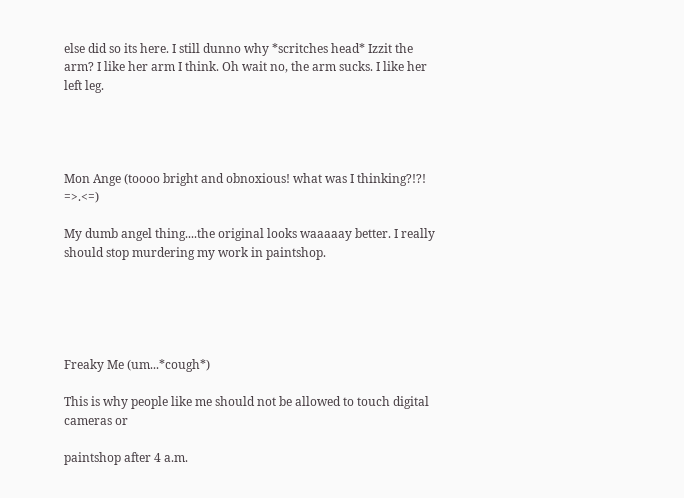else did so its here. I still dunno why *scritches head* Izzit the arm? I like her arm I think. Oh wait no, the arm sucks. I like her left leg.




Mon Ange (toooo bright and obnoxious! what was I thinking?!?! =>.<=)

My dumb angel thing....the original looks waaaaay better. I really should stop murdering my work in paintshop.





Freaky Me (um...*cough*)

This is why people like me should not be allowed to touch digital cameras or

paintshop after 4 a.m.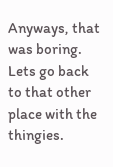Anyways, that was boring. Lets go back to that other place with the thingies.